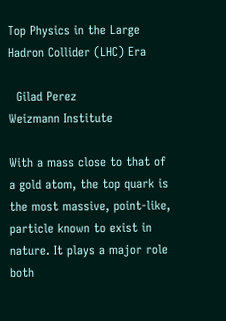Top Physics in the Large Hadron Collider (LHC) Era

  Gilad Perez
Weizmann Institute

With a mass close to that of a gold atom, the top quark is the most massive, point-like, particle known to exist in nature. It plays a major role both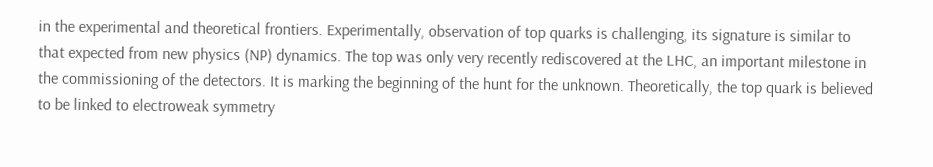in the experimental and theoretical frontiers. Experimentally, observation of top quarks is challenging, its signature is similar to that expected from new physics (NP) dynamics. The top was only very recently rediscovered at the LHC, an important milestone in the commissioning of the detectors. It is marking the beginning of the hunt for the unknown. Theoretically, the top quark is believed to be linked to electroweak symmetry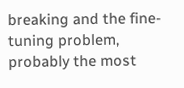breaking and the fine-tuning problem, probably the most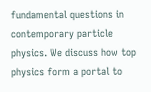fundamental questions in contemporary particle physics. We discuss how top physics form a portal to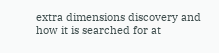extra dimensions discovery and how it is searched for at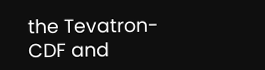the Tevatron-CDF and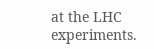at the LHC experiments.